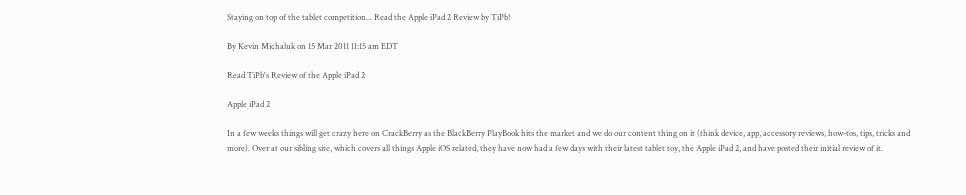Staying on top of the tablet competition... Read the Apple iPad 2 Review by TiPb!

By Kevin Michaluk on 15 Mar 2011 11:15 am EDT

Read TiPb's Review of the Apple iPad 2

Apple iPad 2

In a few weeks things will get crazy here on CrackBerry as the BlackBerry PlayBook hits the market and we do our content thing on it (think device, app, accessory reviews, how-tos, tips, tricks and more). Over at our sibling site, which covers all things Apple iOS related, they have now had a few days with their latest tablet toy, the Apple iPad 2, and have posted their initial review of it.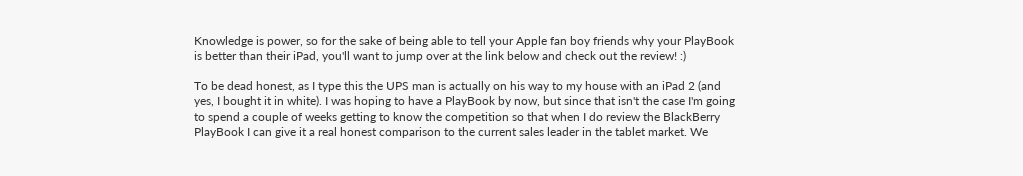Knowledge is power, so for the sake of being able to tell your Apple fan boy friends why your PlayBook is better than their iPad, you'll want to jump over at the link below and check out the review! :)

To be dead honest, as I type this the UPS man is actually on his way to my house with an iPad 2 (and yes, I bought it in white). I was hoping to have a PlayBook by now, but since that isn't the case I'm going to spend a couple of weeks getting to know the competition so that when I do review the BlackBerry PlayBook I can give it a real honest comparison to the current sales leader in the tablet market. We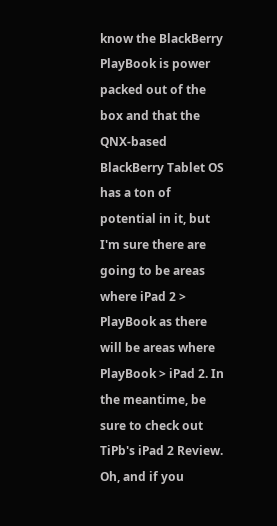know the BlackBerry PlayBook is power packed out of the box and that the QNX-based BlackBerry Tablet OS has a ton of potential in it, but I'm sure there are going to be areas where iPad 2 > PlayBook as there will be areas where PlayBook > iPad 2. In the meantime, be sure to check out TiPb's iPad 2 Review.  Oh, and if you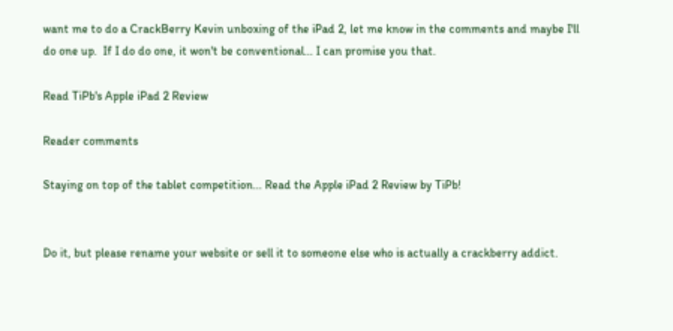want me to do a CrackBerry Kevin unboxing of the iPad 2, let me know in the comments and maybe I'll do one up.  If I do do one, it won't be conventional... I can promise you that.

Read TiPb's Apple iPad 2 Review

Reader comments

Staying on top of the tablet competition... Read the Apple iPad 2 Review by TiPb!


Do it, but please rename your website or sell it to someone else who is actually a crackberry addict.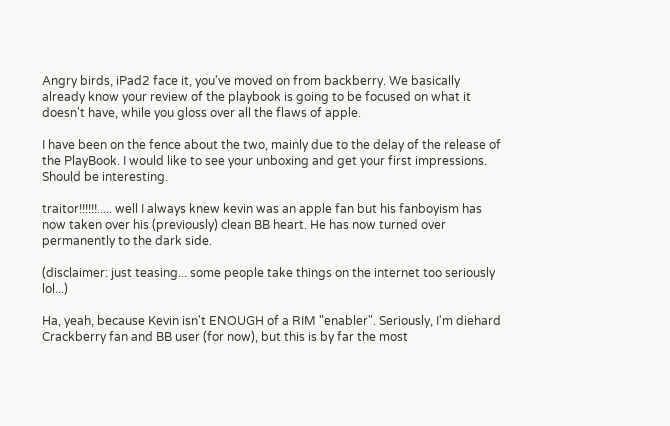Angry birds, iPad2 face it, you've moved on from backberry. We basically already know your review of the playbook is going to be focused on what it doesn't have, while you gloss over all the flaws of apple.

I have been on the fence about the two, mainly due to the delay of the release of the PlayBook. I would like to see your unboxing and get your first impressions. Should be interesting.

traitor!!!!!!..... well I always knew kevin was an apple fan but his fanboyism has now taken over his (previously) clean BB heart. He has now turned over permanently to the dark side.

(disclaimer: just teasing... some people take things on the internet too seriously lol...)

Ha, yeah, because Kevin isn't ENOUGH of a RIM "enabler". Seriously, I'm diehard Crackberry fan and BB user (for now), but this is by far the most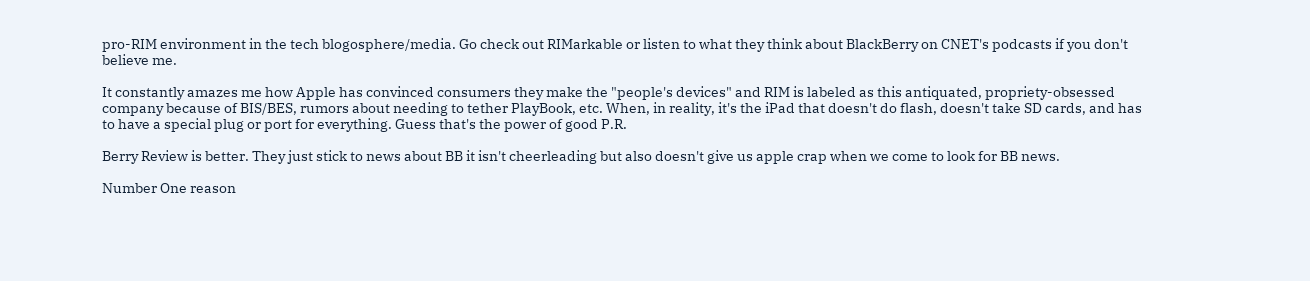pro-RIM environment in the tech blogosphere/media. Go check out RIMarkable or listen to what they think about BlackBerry on CNET's podcasts if you don't believe me.

It constantly amazes me how Apple has convinced consumers they make the "people's devices" and RIM is labeled as this antiquated, propriety-obsessed company because of BIS/BES, rumors about needing to tether PlayBook, etc. When, in reality, it's the iPad that doesn't do flash, doesn't take SD cards, and has to have a special plug or port for everything. Guess that's the power of good P.R.

Berry Review is better. They just stick to news about BB it isn't cheerleading but also doesn't give us apple crap when we come to look for BB news.

Number One reason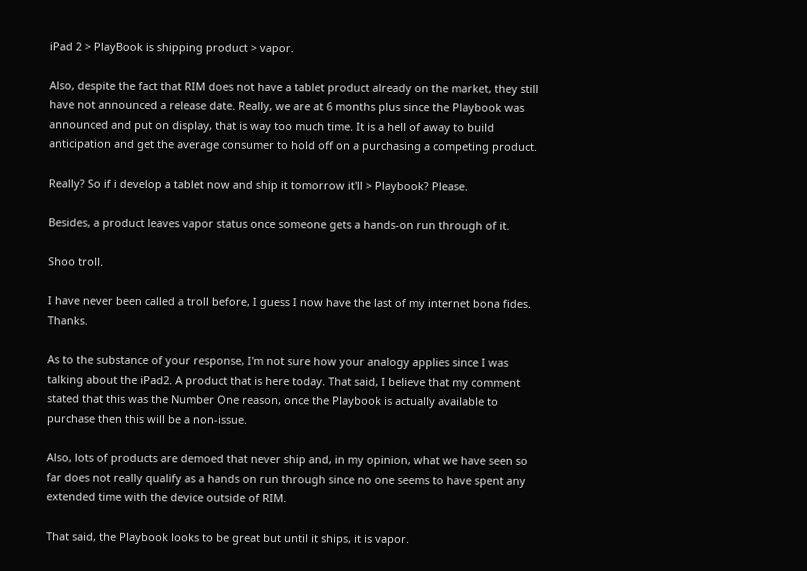iPad 2 > PlayBook is shipping product > vapor.

Also, despite the fact that RIM does not have a tablet product already on the market, they still have not announced a release date. Really, we are at 6 months plus since the Playbook was announced and put on display, that is way too much time. It is a hell of away to build anticipation and get the average consumer to hold off on a purchasing a competing product.

Really? So if i develop a tablet now and ship it tomorrow it'll > Playbook? Please.

Besides, a product leaves vapor status once someone gets a hands-on run through of it.

Shoo troll.

I have never been called a troll before, I guess I now have the last of my internet bona fides. Thanks.

As to the substance of your response, I'm not sure how your analogy applies since I was talking about the iPad2. A product that is here today. That said, I believe that my comment stated that this was the Number One reason, once the Playbook is actually available to purchase then this will be a non-issue.

Also, lots of products are demoed that never ship and, in my opinion, what we have seen so far does not really qualify as a hands on run through since no one seems to have spent any extended time with the device outside of RIM.

That said, the Playbook looks to be great but until it ships, it is vapor.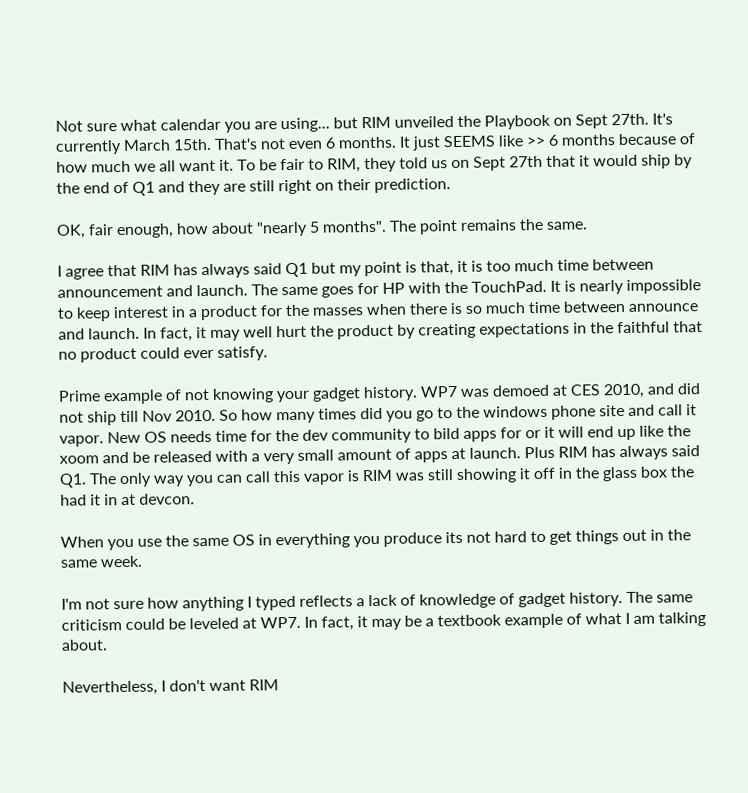Not sure what calendar you are using... but RIM unveiled the Playbook on Sept 27th. It's currently March 15th. That's not even 6 months. It just SEEMS like >> 6 months because of how much we all want it. To be fair to RIM, they told us on Sept 27th that it would ship by the end of Q1 and they are still right on their prediction.

OK, fair enough, how about "nearly 5 months". The point remains the same.

I agree that RIM has always said Q1 but my point is that, it is too much time between announcement and launch. The same goes for HP with the TouchPad. It is nearly impossible to keep interest in a product for the masses when there is so much time between announce and launch. In fact, it may well hurt the product by creating expectations in the faithful that no product could ever satisfy.

Prime example of not knowing your gadget history. WP7 was demoed at CES 2010, and did not ship till Nov 2010. So how many times did you go to the windows phone site and call it vapor. New OS needs time for the dev community to bild apps for or it will end up like the xoom and be released with a very small amount of apps at launch. Plus RIM has always said Q1. The only way you can call this vapor is RIM was still showing it off in the glass box the had it in at devcon.

When you use the same OS in everything you produce its not hard to get things out in the same week.

I'm not sure how anything I typed reflects a lack of knowledge of gadget history. The same criticism could be leveled at WP7. In fact, it may be a textbook example of what I am talking about.

Nevertheless, I don't want RIM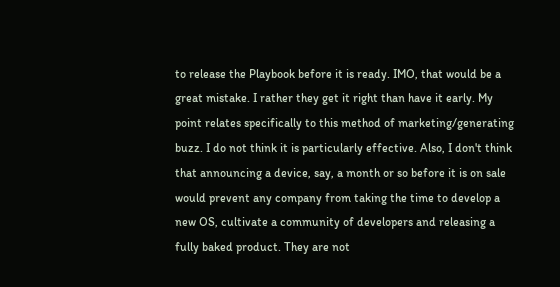to release the Playbook before it is ready. IMO, that would be a great mistake. I rather they get it right than have it early. My point relates specifically to this method of marketing/generating buzz. I do not think it is particularly effective. Also, I don't think that announcing a device, say, a month or so before it is on sale would prevent any company from taking the time to develop a new OS, cultivate a community of developers and releasing a fully baked product. They are not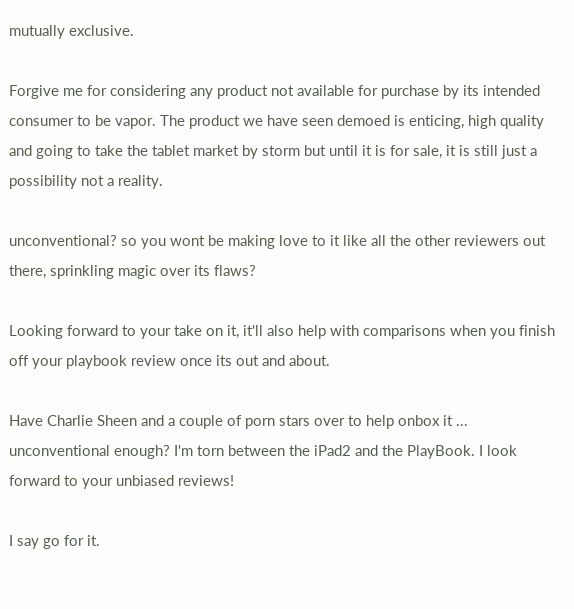mutually exclusive.

Forgive me for considering any product not available for purchase by its intended consumer to be vapor. The product we have seen demoed is enticing, high quality and going to take the tablet market by storm but until it is for sale, it is still just a possibility not a reality.

unconventional? so you wont be making love to it like all the other reviewers out there, sprinkling magic over its flaws?

Looking forward to your take on it, it'll also help with comparisons when you finish off your playbook review once its out and about.

Have Charlie Sheen and a couple of porn stars over to help onbox it ... unconventional enough? I'm torn between the iPad2 and the PlayBook. I look forward to your unbiased reviews!

I say go for it.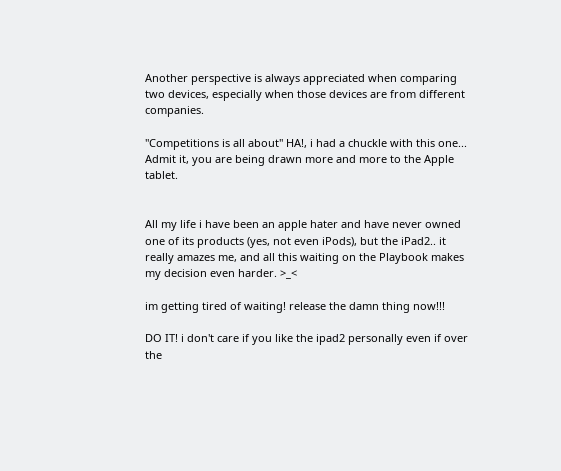Another perspective is always appreciated when comparing two devices, especially when those devices are from different companies.

"Competitions is all about" HA!, i had a chuckle with this one... Admit it, you are being drawn more and more to the Apple tablet.


All my life i have been an apple hater and have never owned one of its products (yes, not even iPods), but the iPad2.. it really amazes me, and all this waiting on the Playbook makes my decision even harder. >_<

im getting tired of waiting! release the damn thing now!!!

DO IT! i don't care if you like the ipad2 personally even if over the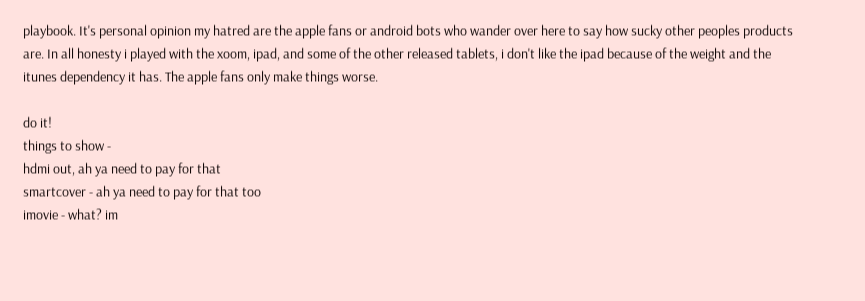playbook. It's personal opinion my hatred are the apple fans or android bots who wander over here to say how sucky other peoples products are. In all honesty i played with the xoom, ipad, and some of the other released tablets, i don't like the ipad because of the weight and the itunes dependency it has. The apple fans only make things worse.

do it!
things to show -
hdmi out, ah ya need to pay for that
smartcover - ah ya need to pay for that too
imovie - what? im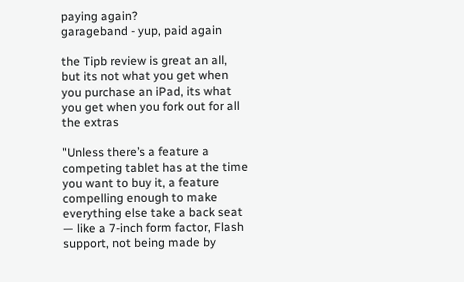paying again?
garageband - yup, paid again

the Tipb review is great an all, but its not what you get when you purchase an iPad, its what you get when you fork out for all the extras

"Unless there’s a feature a competing tablet has at the time you want to buy it, a feature compelling enough to make everything else take a back seat — like a 7-inch form factor, Flash support, not being made by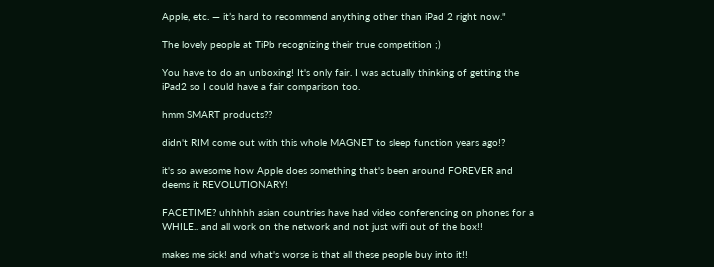Apple, etc. — it’s hard to recommend anything other than iPad 2 right now."

The lovely people at TiPb recognizing their true competition ;)

You have to do an unboxing! It's only fair. I was actually thinking of getting the iPad2 so I could have a fair comparison too.

hmm SMART products??

didn't RIM come out with this whole MAGNET to sleep function years ago!?

it's so awesome how Apple does something that's been around FOREVER and deems it REVOLUTIONARY!

FACETIME? uhhhhh asian countries have had video conferencing on phones for a WHILE.. and all work on the network and not just wifi out of the box!!

makes me sick! and what's worse is that all these people buy into it!!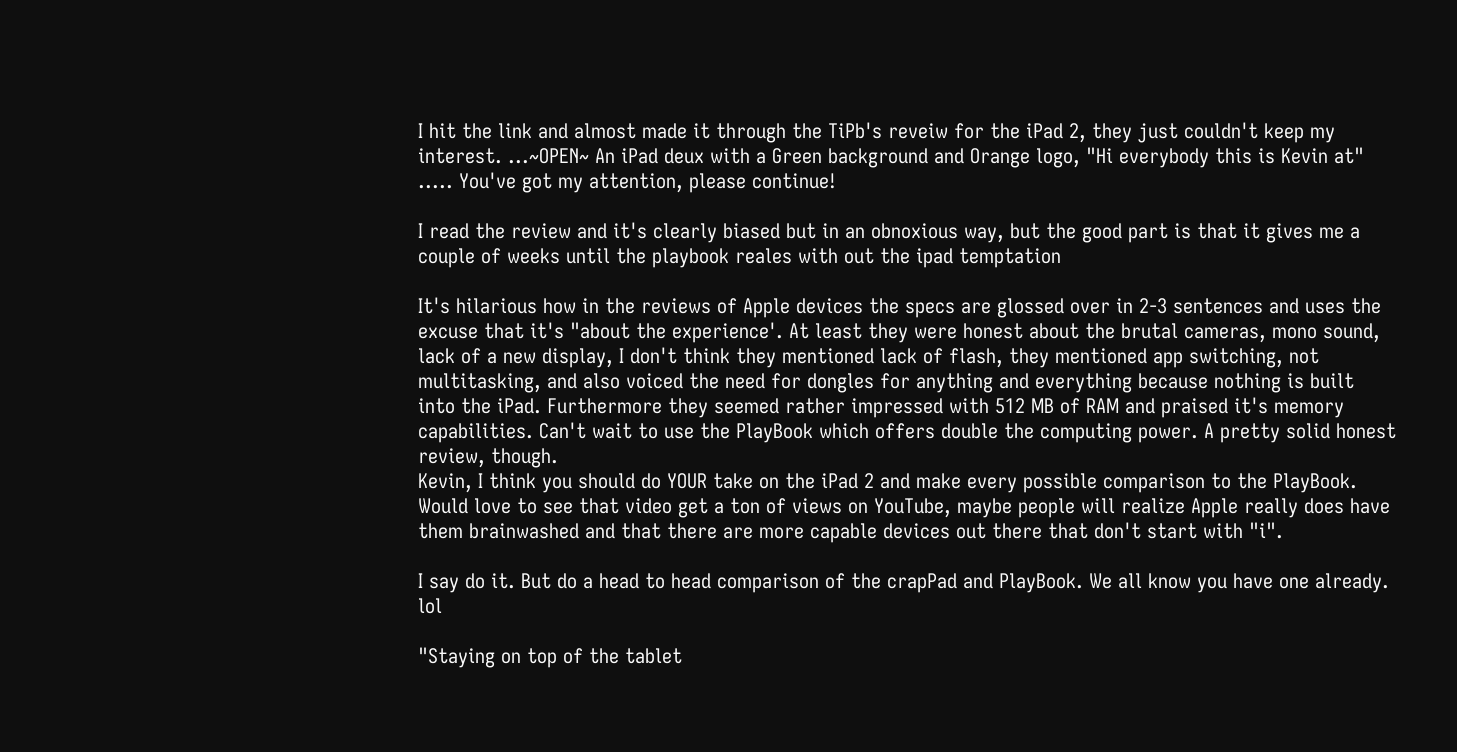I hit the link and almost made it through the TiPb's reveiw for the iPad 2, they just couldn't keep my interest. ...~OPEN~ An iPad deux with a Green background and Orange logo, "Hi everybody this is Kevin at" ..... You've got my attention, please continue!

I read the review and it's clearly biased but in an obnoxious way, but the good part is that it gives me a couple of weeks until the playbook reales with out the ipad temptation

It's hilarious how in the reviews of Apple devices the specs are glossed over in 2-3 sentences and uses the excuse that it's "about the experience'. At least they were honest about the brutal cameras, mono sound, lack of a new display, I don't think they mentioned lack of flash, they mentioned app switching, not multitasking, and also voiced the need for dongles for anything and everything because nothing is built into the iPad. Furthermore they seemed rather impressed with 512 MB of RAM and praised it's memory capabilities. Can't wait to use the PlayBook which offers double the computing power. A pretty solid honest review, though.
Kevin, I think you should do YOUR take on the iPad 2 and make every possible comparison to the PlayBook. Would love to see that video get a ton of views on YouTube, maybe people will realize Apple really does have them brainwashed and that there are more capable devices out there that don't start with "i".

I say do it. But do a head to head comparison of the crapPad and PlayBook. We all know you have one already. lol

"Staying on top of the tablet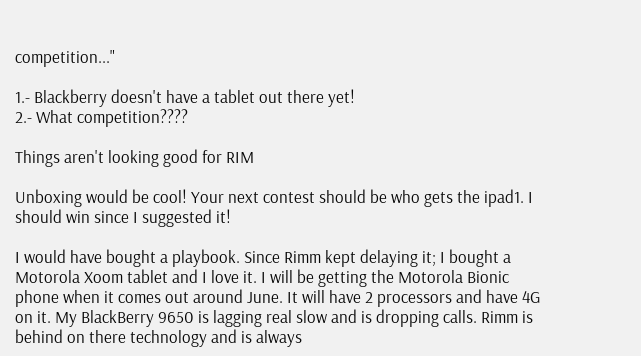competition..."

1.- Blackberry doesn't have a tablet out there yet!
2.- What competition????

Things aren't looking good for RIM

Unboxing would be cool! Your next contest should be who gets the ipad1. I should win since I suggested it!

I would have bought a playbook. Since Rimm kept delaying it; I bought a Motorola Xoom tablet and I love it. I will be getting the Motorola Bionic phone when it comes out around June. It will have 2 processors and have 4G on it. My BlackBerry 9650 is lagging real slow and is dropping calls. Rimm is behind on there technology and is always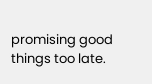promising good things too late.